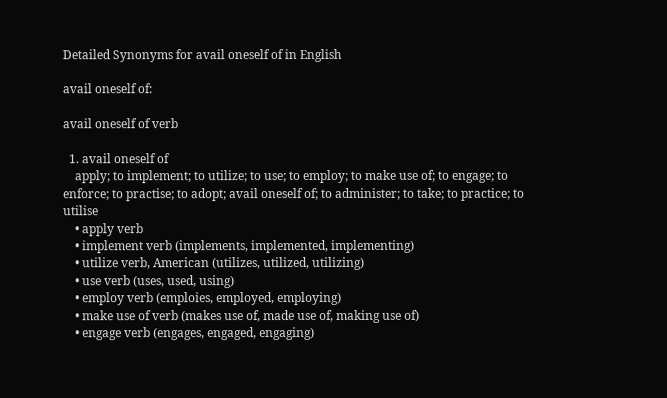Detailed Synonyms for avail oneself of in English

avail oneself of:

avail oneself of verb

  1. avail oneself of
    apply; to implement; to utilize; to use; to employ; to make use of; to engage; to enforce; to practise; to adopt; avail oneself of; to administer; to take; to practice; to utilise
    • apply verb
    • implement verb (implements, implemented, implementing)
    • utilize verb, American (utilizes, utilized, utilizing)
    • use verb (uses, used, using)
    • employ verb (emploies, employed, employing)
    • make use of verb (makes use of, made use of, making use of)
    • engage verb (engages, engaged, engaging)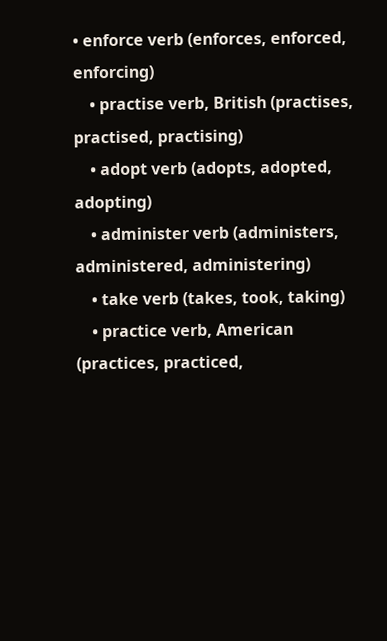• enforce verb (enforces, enforced, enforcing)
    • practise verb, British (practises, practised, practising)
    • adopt verb (adopts, adopted, adopting)
    • administer verb (administers, administered, administering)
    • take verb (takes, took, taking)
    • practice verb, American (practices, practiced,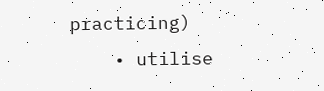practicing)
    • utilise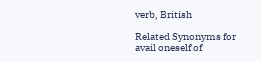verb, British

Related Synonyms for avail oneself of